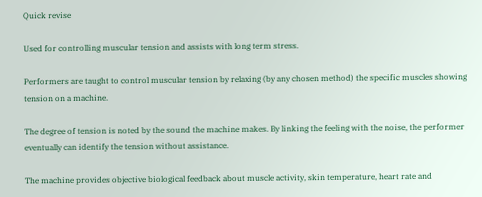Quick revise

Used for controlling muscular tension and assists with long term stress.

Performers are taught to control muscular tension by relaxing (by any chosen method) the specific muscles showing tension on a machine.

The degree of tension is noted by the sound the machine makes. By linking the feeling with the noise, the performer eventually can identify the tension without assistance.

The machine provides objective biological feedback about muscle activity, skin temperature, heart rate and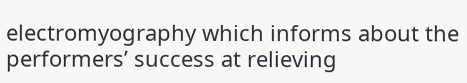electromyography which informs about the performers’ success at relieving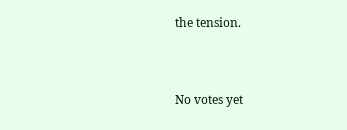the tension.


No votes yet